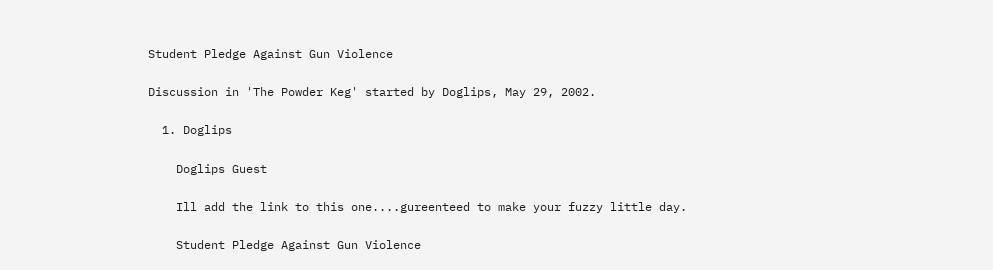Student Pledge Against Gun Violence

Discussion in 'The Powder Keg' started by Doglips, May 29, 2002.

  1. Doglips

    Doglips Guest

    Ill add the link to this one....gureenteed to make your fuzzy little day.

    Student Pledge Against Gun Violence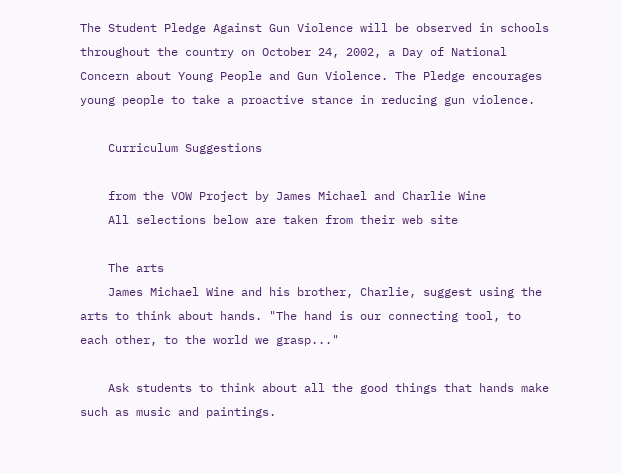The Student Pledge Against Gun Violence will be observed in schools throughout the country on October 24, 2002, a Day of National Concern about Young People and Gun Violence. The Pledge encourages young people to take a proactive stance in reducing gun violence.

    Curriculum Suggestions

    from the VOW Project by James Michael and Charlie Wine
    All selections below are taken from their web site

    The arts
    James Michael Wine and his brother, Charlie, suggest using the arts to think about hands. "The hand is our connecting tool, to each other, to the world we grasp..."

    Ask students to think about all the good things that hands make such as music and paintings.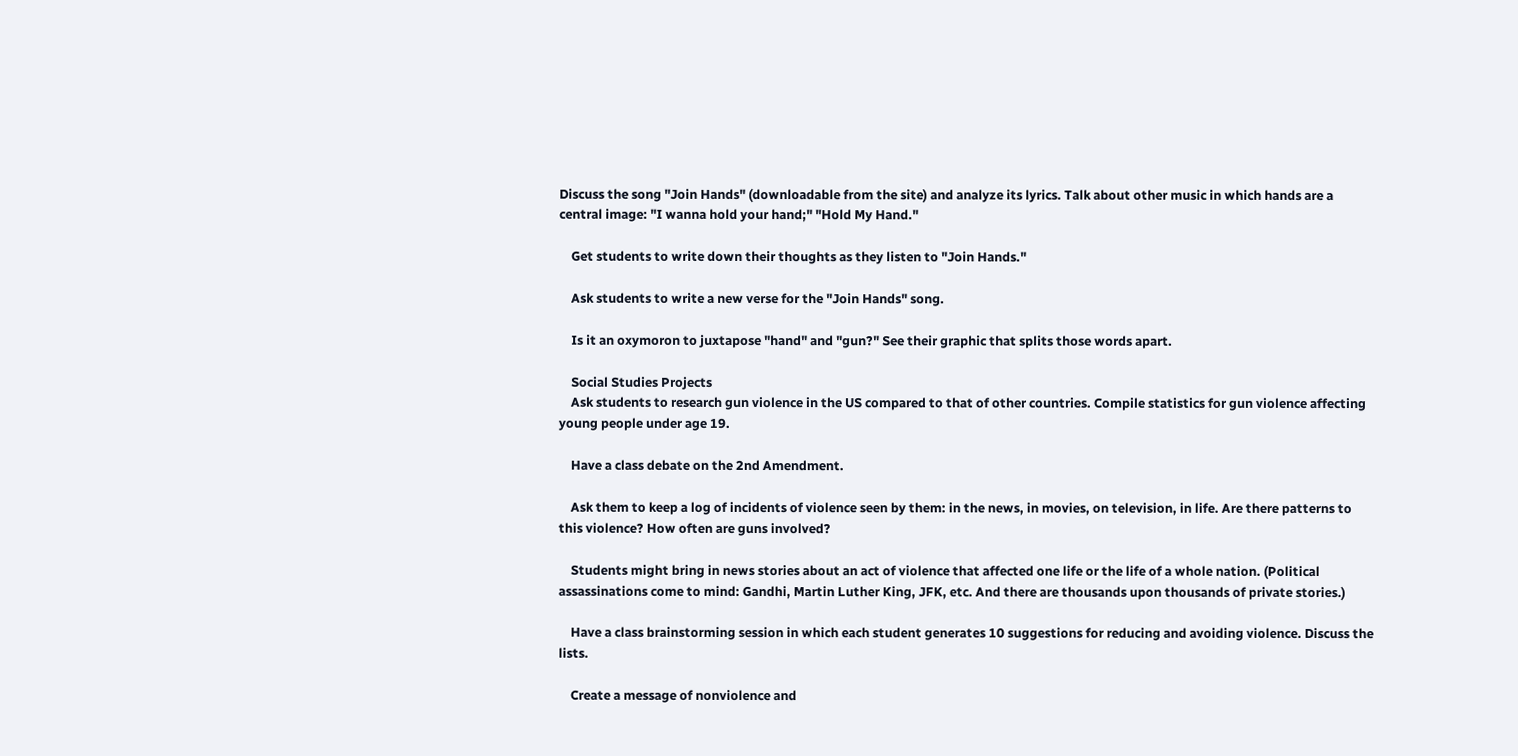Discuss the song "Join Hands" (downloadable from the site) and analyze its lyrics. Talk about other music in which hands are a central image: "I wanna hold your hand;" "Hold My Hand."

    Get students to write down their thoughts as they listen to "Join Hands."

    Ask students to write a new verse for the "Join Hands" song.

    Is it an oxymoron to juxtapose "hand" and "gun?" See their graphic that splits those words apart.

    Social Studies Projects
    Ask students to research gun violence in the US compared to that of other countries. Compile statistics for gun violence affecting young people under age 19.

    Have a class debate on the 2nd Amendment.

    Ask them to keep a log of incidents of violence seen by them: in the news, in movies, on television, in life. Are there patterns to this violence? How often are guns involved?

    Students might bring in news stories about an act of violence that affected one life or the life of a whole nation. (Political assassinations come to mind: Gandhi, Martin Luther King, JFK, etc. And there are thousands upon thousands of private stories.)

    Have a class brainstorming session in which each student generates 10 suggestions for reducing and avoiding violence. Discuss the lists.

    Create a message of nonviolence and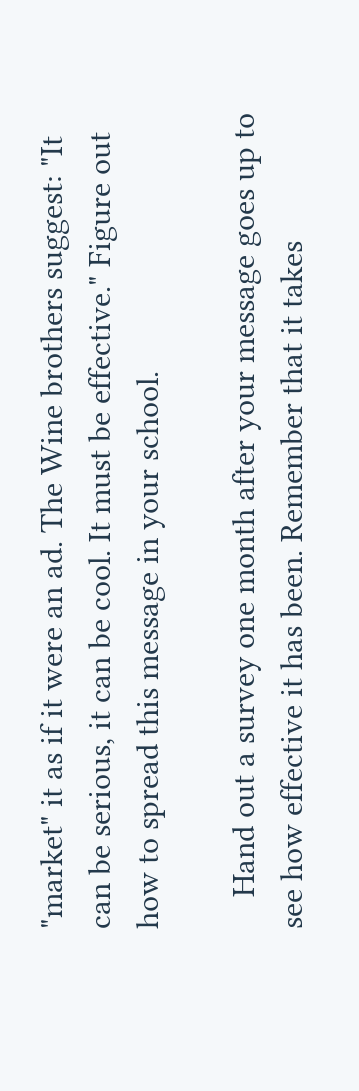"market" it as if it were an ad. The Wine brothers suggest: "It can be serious, it can be cool. It must be effective." Figure out how to spread this message in your school.

    Hand out a survey one month after your message goes up to see how effective it has been. Remember that it takes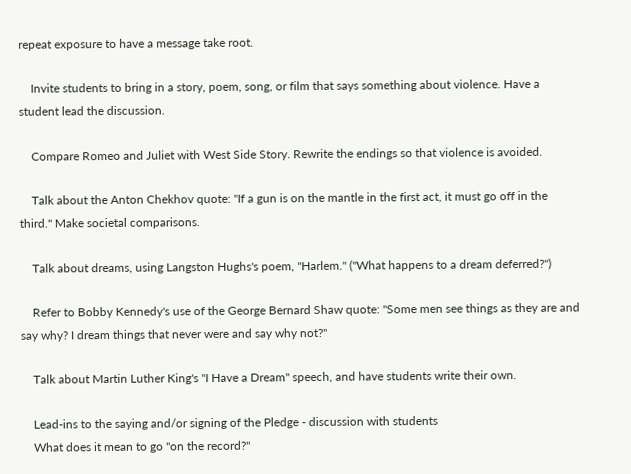repeat exposure to have a message take root.

    Invite students to bring in a story, poem, song, or film that says something about violence. Have a student lead the discussion.

    Compare Romeo and Juliet with West Side Story. Rewrite the endings so that violence is avoided.

    Talk about the Anton Chekhov quote: "If a gun is on the mantle in the first act, it must go off in the third." Make societal comparisons.

    Talk about dreams, using Langston Hughs's poem, "Harlem." ("What happens to a dream deferred?")

    Refer to Bobby Kennedy's use of the George Bernard Shaw quote: "Some men see things as they are and say why? I dream things that never were and say why not?"

    Talk about Martin Luther King's "I Have a Dream" speech, and have students write their own.

    Lead-ins to the saying and/or signing of the Pledge - discussion with students
    What does it mean to go "on the record?"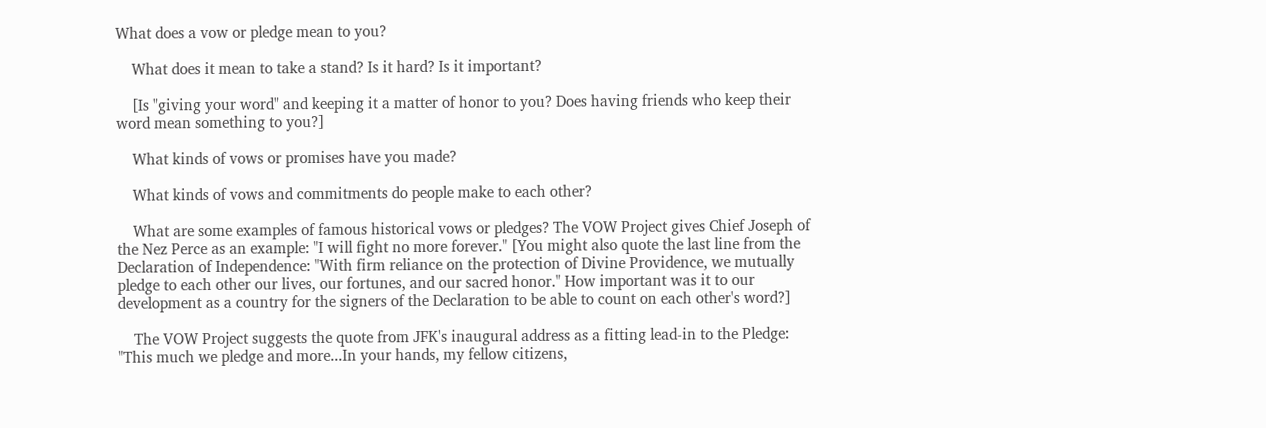What does a vow or pledge mean to you?

    What does it mean to take a stand? Is it hard? Is it important?

    [Is "giving your word" and keeping it a matter of honor to you? Does having friends who keep their word mean something to you?]

    What kinds of vows or promises have you made?

    What kinds of vows and commitments do people make to each other?

    What are some examples of famous historical vows or pledges? The VOW Project gives Chief Joseph of the Nez Perce as an example: "I will fight no more forever." [You might also quote the last line from the Declaration of Independence: "With firm reliance on the protection of Divine Providence, we mutually pledge to each other our lives, our fortunes, and our sacred honor." How important was it to our development as a country for the signers of the Declaration to be able to count on each other's word?]

    The VOW Project suggests the quote from JFK's inaugural address as a fitting lead-in to the Pledge: "This much we pledge and more...In your hands, my fellow citizens,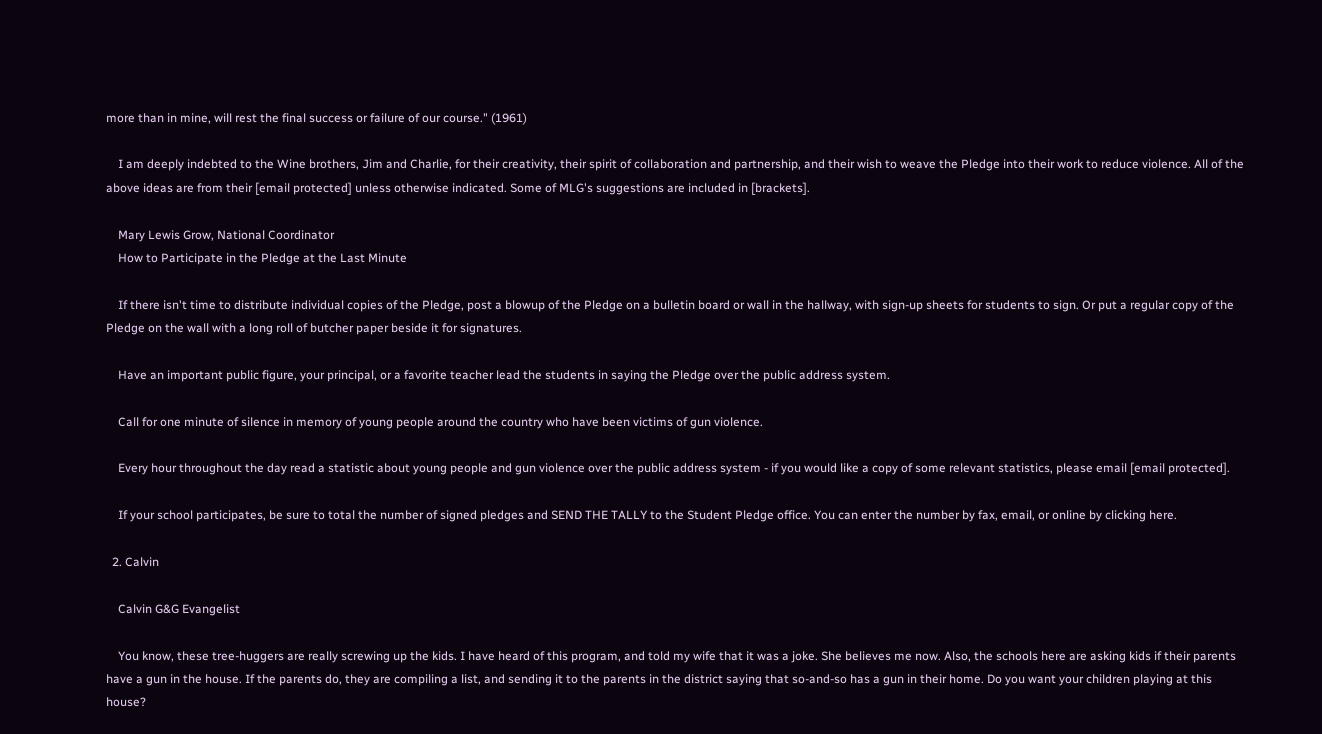more than in mine, will rest the final success or failure of our course." (1961)

    I am deeply indebted to the Wine brothers, Jim and Charlie, for their creativity, their spirit of collaboration and partnership, and their wish to weave the Pledge into their work to reduce violence. All of the above ideas are from their [email protected] unless otherwise indicated. Some of MLG's suggestions are included in [brackets].

    Mary Lewis Grow, National Coordinator
    How to Participate in the Pledge at the Last Minute

    If there isn't time to distribute individual copies of the Pledge, post a blowup of the Pledge on a bulletin board or wall in the hallway, with sign-up sheets for students to sign. Or put a regular copy of the Pledge on the wall with a long roll of butcher paper beside it for signatures.

    Have an important public figure, your principal, or a favorite teacher lead the students in saying the Pledge over the public address system.

    Call for one minute of silence in memory of young people around the country who have been victims of gun violence.

    Every hour throughout the day read a statistic about young people and gun violence over the public address system - if you would like a copy of some relevant statistics, please email [email protected].

    If your school participates, be sure to total the number of signed pledges and SEND THE TALLY to the Student Pledge office. You can enter the number by fax, email, or online by clicking here.

  2. Calvin

    Calvin G&G Evangelist

    You know, these tree-huggers are really screwing up the kids. I have heard of this program, and told my wife that it was a joke. She believes me now. Also, the schools here are asking kids if their parents have a gun in the house. If the parents do, they are compiling a list, and sending it to the parents in the district saying that so-and-so has a gun in their home. Do you want your children playing at this house?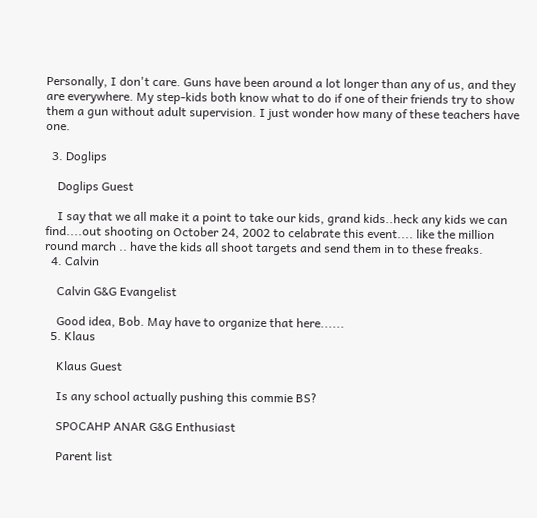Personally, I don't care. Guns have been around a lot longer than any of us, and they are everywhere. My step-kids both know what to do if one of their friends try to show them a gun without adult supervision. I just wonder how many of these teachers have one.

  3. Doglips

    Doglips Guest

    I say that we all make it a point to take our kids, grand kids..heck any kids we can find....out shooting on October 24, 2002 to celabrate this event.... like the million round march .. have the kids all shoot targets and send them in to these freaks.
  4. Calvin

    Calvin G&G Evangelist

    Good idea, Bob. May have to organize that here......
  5. Klaus

    Klaus Guest

    Is any school actually pushing this commie BS?

    SPOCAHP ANAR G&G Enthusiast

    Parent list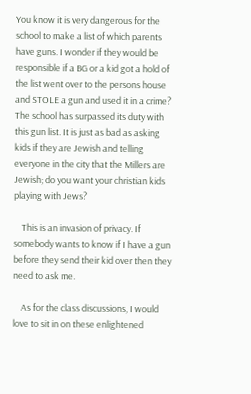You know it is very dangerous for the school to make a list of which parents have guns. I wonder if they would be responsible if a BG or a kid got a hold of the list went over to the persons house and STOLE a gun and used it in a crime? The school has surpassed its duty with this gun list. It is just as bad as asking kids if they are Jewish and telling everyone in the city that the Millers are Jewish; do you want your christian kids playing with Jews?

    This is an invasion of privacy. If somebody wants to know if I have a gun before they send their kid over then they need to ask me.

    As for the class discussions, I would love to sit in on these enlightened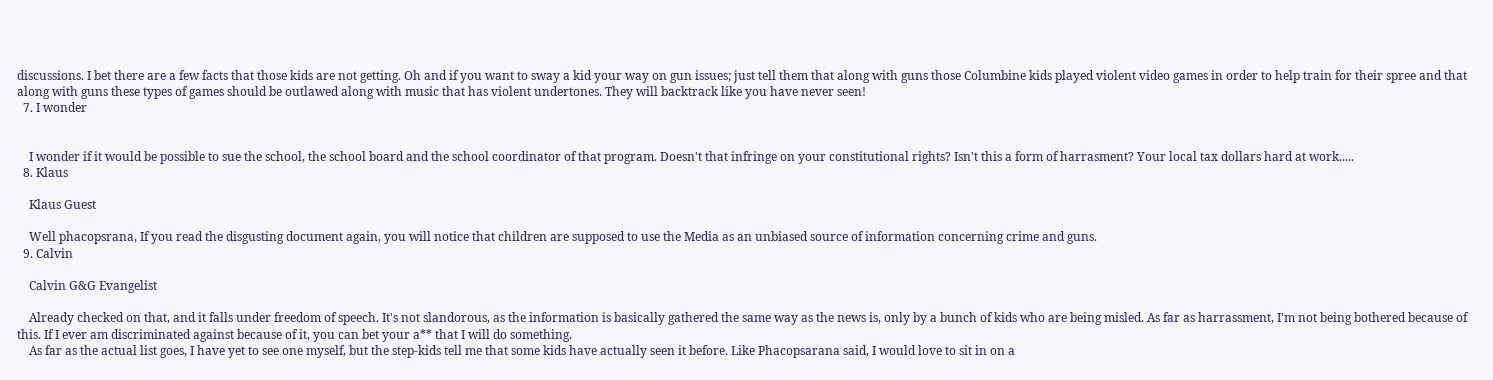discussions. I bet there are a few facts that those kids are not getting. Oh and if you want to sway a kid your way on gun issues; just tell them that along with guns those Columbine kids played violent video games in order to help train for their spree and that along with guns these types of games should be outlawed along with music that has violent undertones. They will backtrack like you have never seen!
  7. I wonder


    I wonder if it would be possible to sue the school, the school board and the school coordinator of that program. Doesn't that infringe on your constitutional rights? Isn't this a form of harrasment? Your local tax dollars hard at work.....
  8. Klaus

    Klaus Guest

    Well phacopsrana, If you read the disgusting document again, you will notice that children are supposed to use the Media as an unbiased source of information concerning crime and guns.
  9. Calvin

    Calvin G&G Evangelist

    Already checked on that, and it falls under freedom of speech. It's not slandorous, as the information is basically gathered the same way as the news is, only by a bunch of kids who are being misled. As far as harrassment, I'm not being bothered because of this. If I ever am discriminated against because of it, you can bet your a** that I will do something.
    As far as the actual list goes, I have yet to see one myself, but the step-kids tell me that some kids have actually seen it before. Like Phacopsarana said, I would love to sit in on a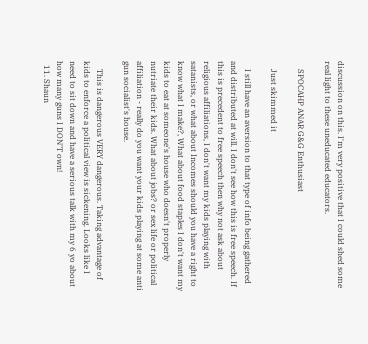discussion on this. I'm very positive that I could shed some real light to these uneducated educators.

    SPOCAHP ANAR G&G Enthusiast

    Just skimmed it

    I still have an aversion to that type of info being gathered and distributed at will. I don't see how this is free speech. If this is precedent to free speech then why not ask about religious affiliations, I don't want my kids playing with satanists, or what about Incomes should you have a right to know what I make?, What about food staples I don't want my kids to eat at someone's house who doesn't properly nutriate their kids. What about jobs? or sex life or political affiliation - really do you want your kids playing at some anti gun socialist's house.

    This is dangerous VERY dangerous. Taking advantage of kids to enforce a political view is sickening. Looks like I need to sit down and have a serious talk with my 6 yo about how many guns I DON'T own!
  11. Shaun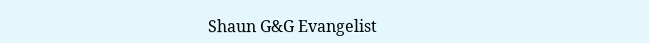Shaun G&G Evangelist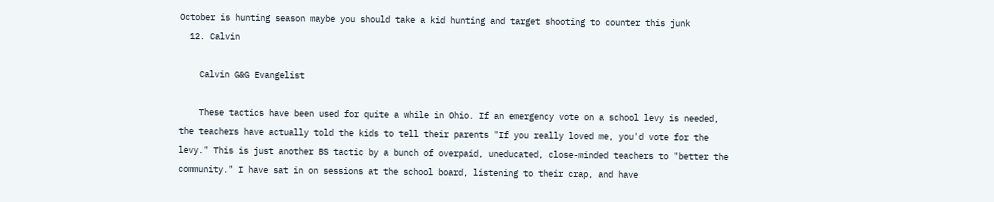October is hunting season maybe you should take a kid hunting and target shooting to counter this junk
  12. Calvin

    Calvin G&G Evangelist

    These tactics have been used for quite a while in Ohio. If an emergency vote on a school levy is needed, the teachers have actually told the kids to tell their parents "If you really loved me, you'd vote for the levy." This is just another BS tactic by a bunch of overpaid, uneducated, close-minded teachers to "better the community." I have sat in on sessions at the school board, listening to their crap, and have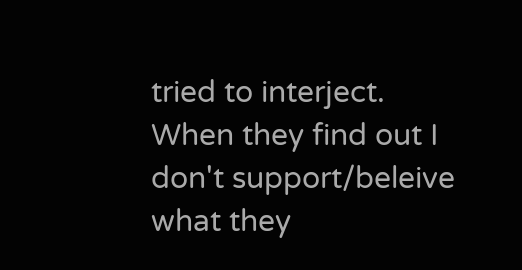tried to interject. When they find out I don't support/beleive what they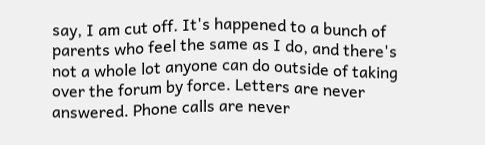say, I am cut off. It's happened to a bunch of parents who feel the same as I do, and there's not a whole lot anyone can do outside of taking over the forum by force. Letters are never answered. Phone calls are never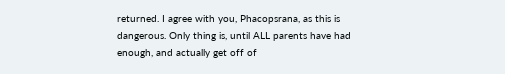returned. I agree with you, Phacopsrana, as this is dangerous. Only thing is, until ALL parents have had enough, and actually get off of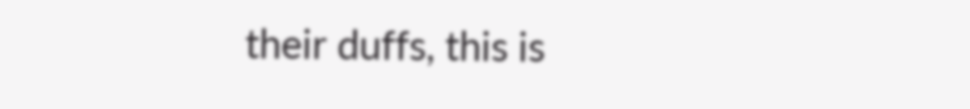their duffs, this is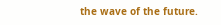the wave of the future.